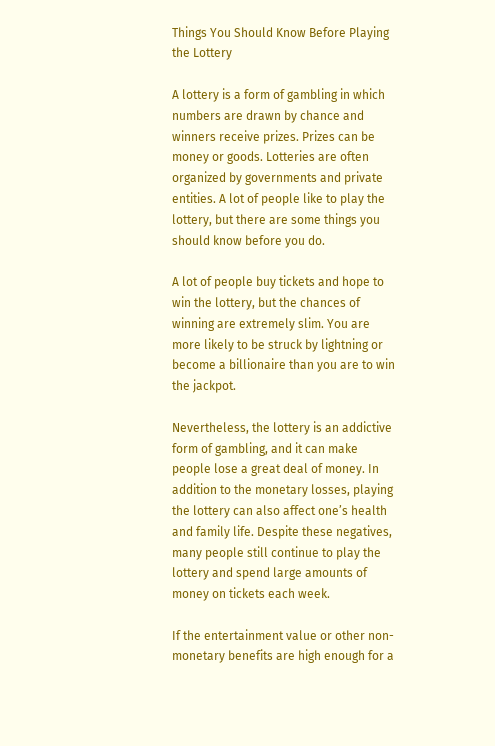Things You Should Know Before Playing the Lottery

A lottery is a form of gambling in which numbers are drawn by chance and winners receive prizes. Prizes can be money or goods. Lotteries are often organized by governments and private entities. A lot of people like to play the lottery, but there are some things you should know before you do.

A lot of people buy tickets and hope to win the lottery, but the chances of winning are extremely slim. You are more likely to be struck by lightning or become a billionaire than you are to win the jackpot.

Nevertheless, the lottery is an addictive form of gambling, and it can make people lose a great deal of money. In addition to the monetary losses, playing the lottery can also affect one’s health and family life. Despite these negatives, many people still continue to play the lottery and spend large amounts of money on tickets each week.

If the entertainment value or other non-monetary benefits are high enough for a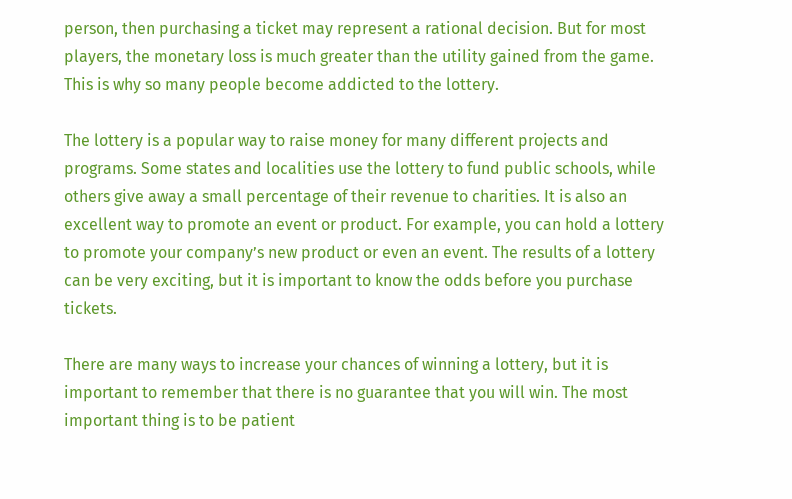person, then purchasing a ticket may represent a rational decision. But for most players, the monetary loss is much greater than the utility gained from the game. This is why so many people become addicted to the lottery.

The lottery is a popular way to raise money for many different projects and programs. Some states and localities use the lottery to fund public schools, while others give away a small percentage of their revenue to charities. It is also an excellent way to promote an event or product. For example, you can hold a lottery to promote your company’s new product or even an event. The results of a lottery can be very exciting, but it is important to know the odds before you purchase tickets.

There are many ways to increase your chances of winning a lottery, but it is important to remember that there is no guarantee that you will win. The most important thing is to be patient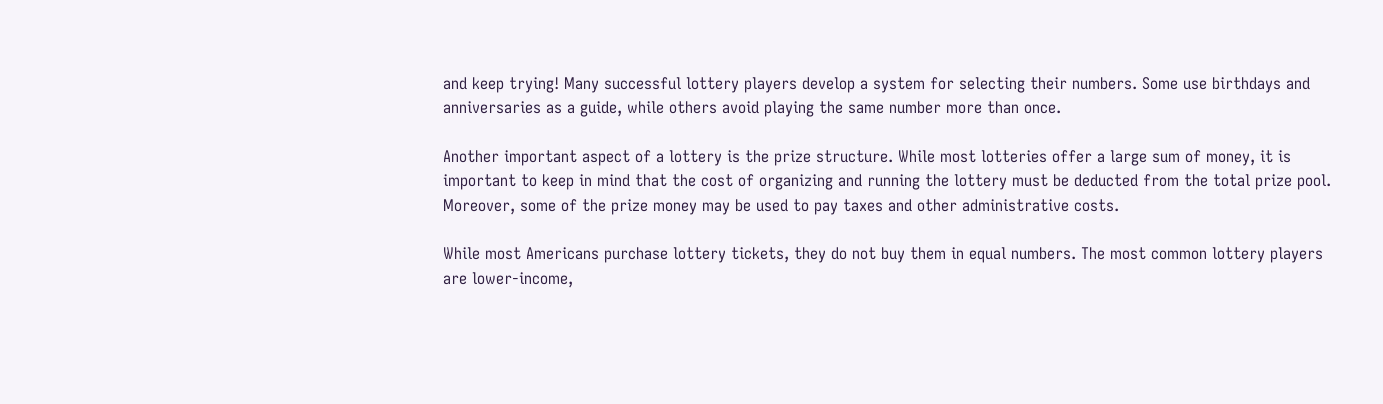and keep trying! Many successful lottery players develop a system for selecting their numbers. Some use birthdays and anniversaries as a guide, while others avoid playing the same number more than once.

Another important aspect of a lottery is the prize structure. While most lotteries offer a large sum of money, it is important to keep in mind that the cost of organizing and running the lottery must be deducted from the total prize pool. Moreover, some of the prize money may be used to pay taxes and other administrative costs.

While most Americans purchase lottery tickets, they do not buy them in equal numbers. The most common lottery players are lower-income,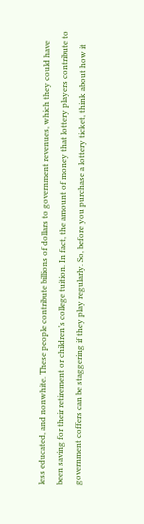less educated, and nonwhite. These people contribute billions of dollars to government revenues, which they could have been saving for their retirement or children’s college tuition. In fact, the amount of money that lottery players contribute to government coffers can be staggering if they play regularly. So, before you purchase a lottery ticket, think about how it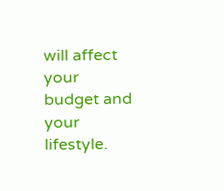will affect your budget and your lifestyle.